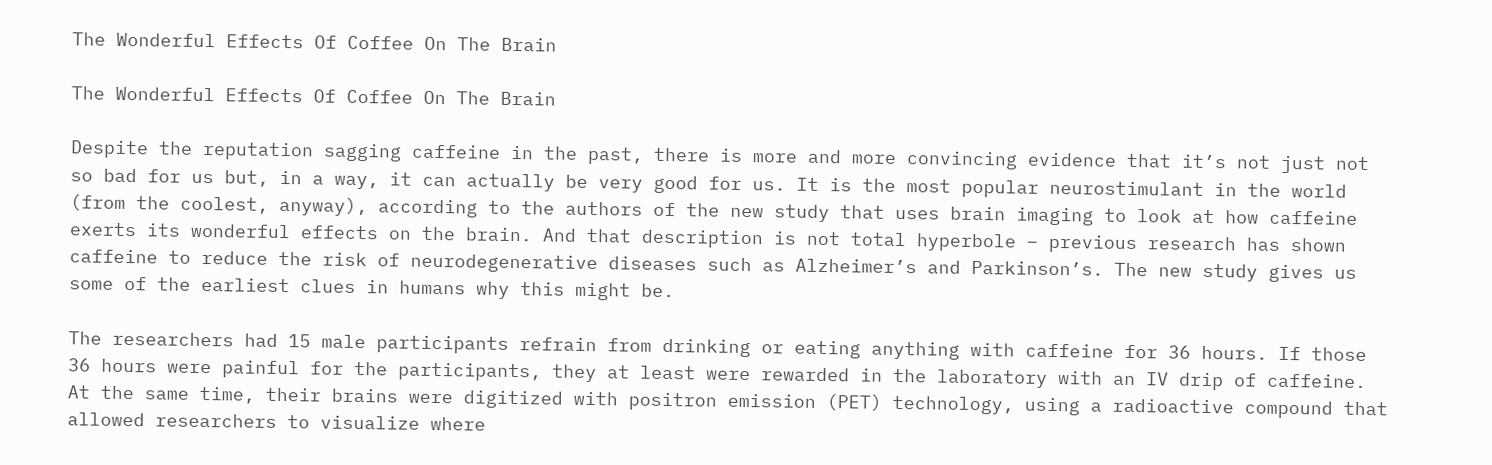The Wonderful Effects Of Coffee On The Brain

The Wonderful Effects Of Coffee On The Brain

Despite the reputation sagging caffeine in the past, there is more and more convincing evidence that it’s not just not so bad for us but, in a way, it can actually be very good for us. It is the most popular neurostimulant in the world (from the coolest, anyway), according to the authors of the new study that uses brain imaging to look at how caffeine exerts its wonderful effects on the brain. And that description is not total hyperbole – previous research has shown caffeine to reduce the risk of neurodegenerative diseases such as Alzheimer’s and Parkinson’s. The new study gives us some of the earliest clues in humans why this might be.

The researchers had 15 male participants refrain from drinking or eating anything with caffeine for 36 hours. If those 36 hours were painful for the participants, they at least were rewarded in the laboratory with an IV drip of caffeine. At the same time, their brains were digitized with positron emission (PET) technology, using a radioactive compound that allowed researchers to visualize where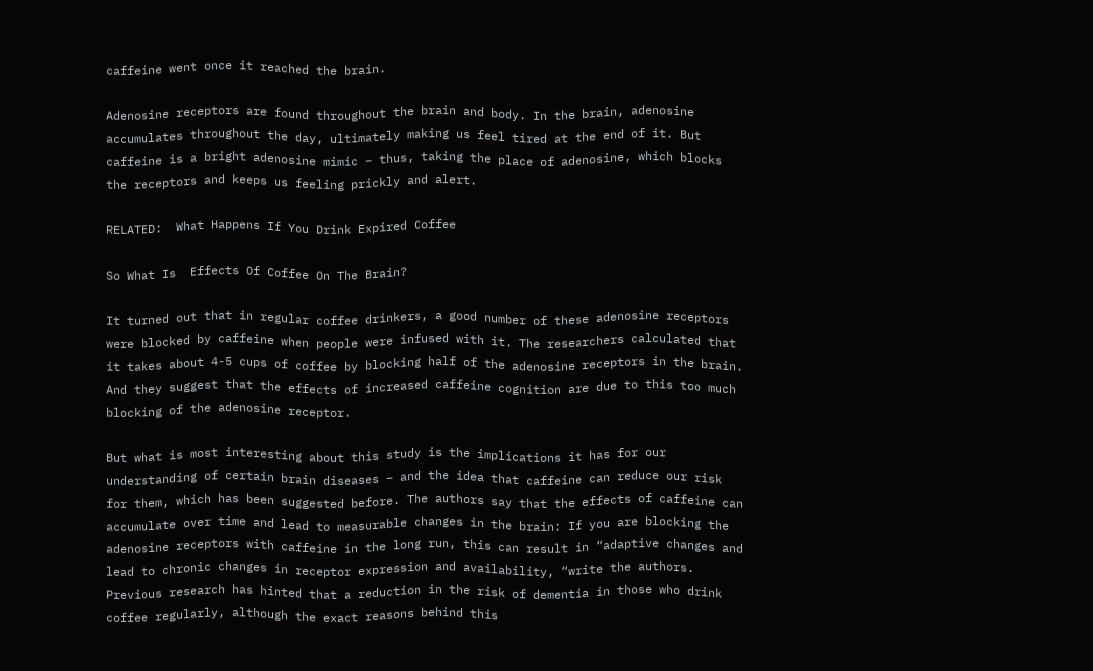caffeine went once it reached the brain.

Adenosine receptors are found throughout the brain and body. In the brain, adenosine accumulates throughout the day, ultimately making us feel tired at the end of it. But caffeine is a bright adenosine mimic – thus, taking the place of adenosine, which blocks the receptors and keeps us feeling prickly and alert.

RELATED:  What Happens If You Drink Expired Coffee

So What Is  Effects Of Coffee On The Brain?

It turned out that in regular coffee drinkers, a good number of these adenosine receptors were blocked by caffeine when people were infused with it. The researchers calculated that it takes about 4-5 cups of coffee by blocking half of the adenosine receptors in the brain. And they suggest that the effects of increased caffeine cognition are due to this too much blocking of the adenosine receptor.

But what is most interesting about this study is the implications it has for our understanding of certain brain diseases – and the idea that caffeine can reduce our risk for them, which has been suggested before. The authors say that the effects of caffeine can accumulate over time and lead to measurable changes in the brain: If you are blocking the adenosine receptors with caffeine in the long run, this can result in “adaptive changes and lead to chronic changes in receptor expression and availability, “write the authors. Previous research has hinted that a reduction in the risk of dementia in those who drink coffee regularly, although the exact reasons behind this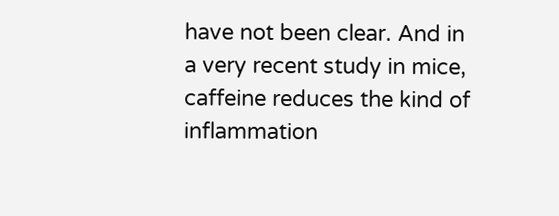have not been clear. And in a very recent study in mice, caffeine reduces the kind of inflammation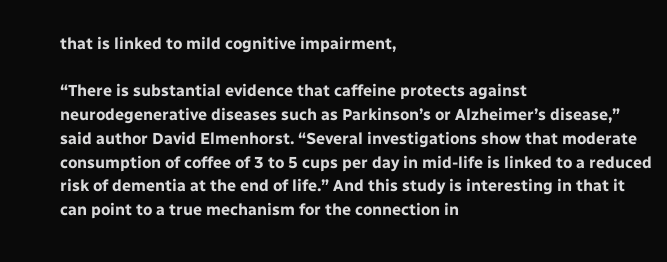that is linked to mild cognitive impairment,

“There is substantial evidence that caffeine protects against neurodegenerative diseases such as Parkinson’s or Alzheimer’s disease,” said author David Elmenhorst. “Several investigations show that moderate consumption of coffee of 3 to 5 cups per day in mid-life is linked to a reduced risk of dementia at the end of life.” And this study is interesting in that it can point to a true mechanism for the connection in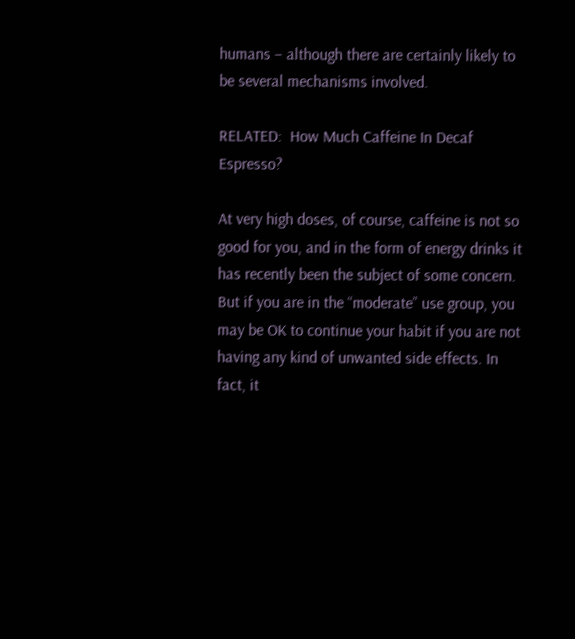humans – although there are certainly likely to be several mechanisms involved.

RELATED:  How Much Caffeine In Decaf Espresso?

At very high doses, of course, caffeine is not so good for you, and in the form of energy drinks it has recently been the subject of some concern. But if you are in the “moderate” use group, you may be OK to continue your habit if you are not having any kind of unwanted side effects. In fact, it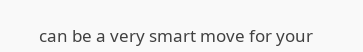can be a very smart move for your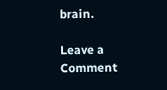brain.

Leave a Comment